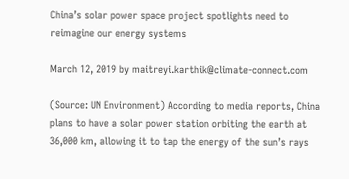China’s solar power space project spotlights need to reimagine our energy systems

March 12, 2019 by maitreyi.karthik@climate-connect.com

(Source: UN Environment) According to media reports, China plans to have a solar power station orbiting the earth at 36,000 km, allowing it to tap the energy of the sun’s rays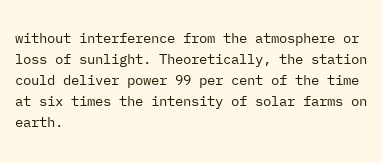without interference from the atmosphere or loss of sunlight. Theoretically, the station could deliver power 99 per cent of the time at six times the intensity of solar farms on earth.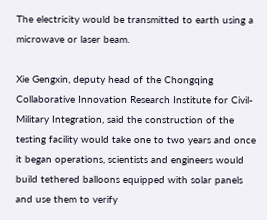The electricity would be transmitted to earth using a microwave or laser beam.

Xie Gengxin, deputy head of the Chongqing Collaborative Innovation Research Institute for Civil-Military Integration, said the construction of the testing facility would take one to two years and once it began operations, scientists and engineers would build tethered balloons equipped with solar panels and use them to verify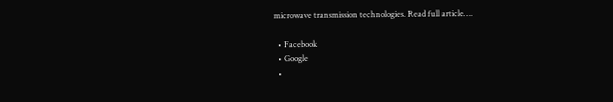microwave transmission technologies. Read full article….

  • Facebook
  • Google
  •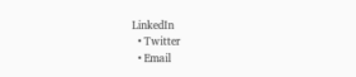LinkedIn
  • Twitter
  • Email